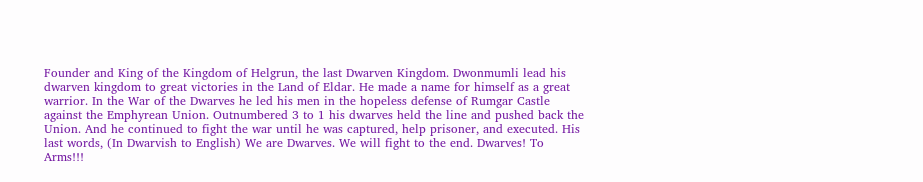Founder and King of the Kingdom of Helgrun, the last Dwarven Kingdom. Dwonmumli lead his dwarven kingdom to great victories in the Land of Eldar. He made a name for himself as a great warrior. In the War of the Dwarves he led his men in the hopeless defense of Rumgar Castle against the Emphyrean Union. Outnumbered 3 to 1 his dwarves held the line and pushed back the Union. And he continued to fight the war until he was captured, help prisoner, and executed. His last words, (In Dwarvish to English) We are Dwarves. We will fight to the end. Dwarves! To Arms!!!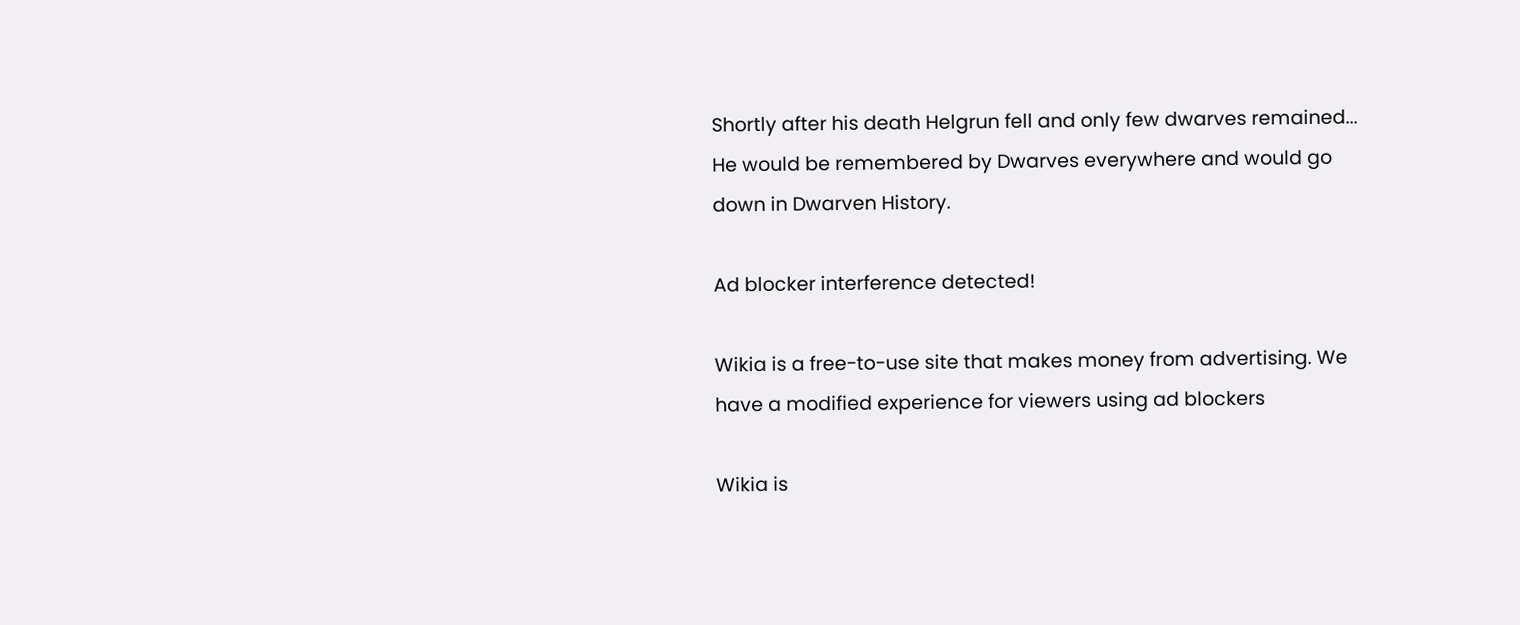Shortly after his death Helgrun fell and only few dwarves remained... He would be remembered by Dwarves everywhere and would go down in Dwarven History.

Ad blocker interference detected!

Wikia is a free-to-use site that makes money from advertising. We have a modified experience for viewers using ad blockers

Wikia is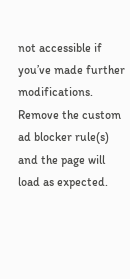not accessible if you’ve made further modifications. Remove the custom ad blocker rule(s) and the page will load as expected.